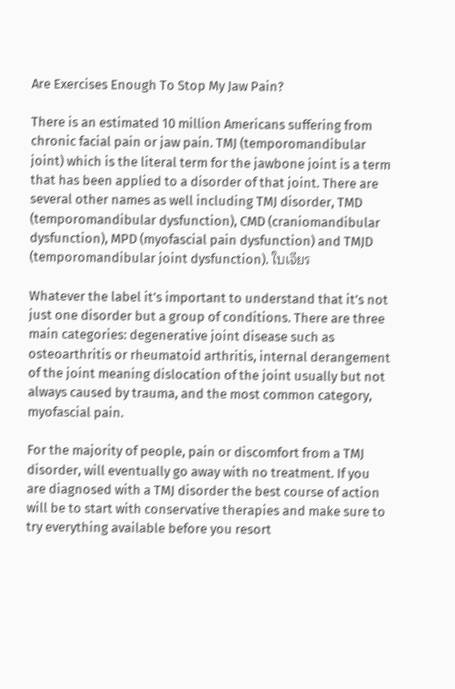Are Exercises Enough To Stop My Jaw Pain?

There is an estimated 10 million Americans suffering from chronic facial pain or jaw pain. TMJ (temporomandibular joint) which is the literal term for the jawbone joint is a term that has been applied to a disorder of that joint. There are several other names as well including TMJ disorder, TMD (temporomandibular dysfunction), CMD (craniomandibular dysfunction), MPD (myofascial pain dysfunction) and TMJD (temporomandibular joint dysfunction). ใบเจียร

Whatever the label it’s important to understand that it’s not just one disorder but a group of conditions. There are three main categories: degenerative joint disease such as osteoarthritis or rheumatoid arthritis, internal derangement of the joint meaning dislocation of the joint usually but not always caused by trauma, and the most common category, myofascial pain.

For the majority of people, pain or discomfort from a TMJ disorder, will eventually go away with no treatment. If you are diagnosed with a TMJ disorder the best course of action will be to start with conservative therapies and make sure to try everything available before you resort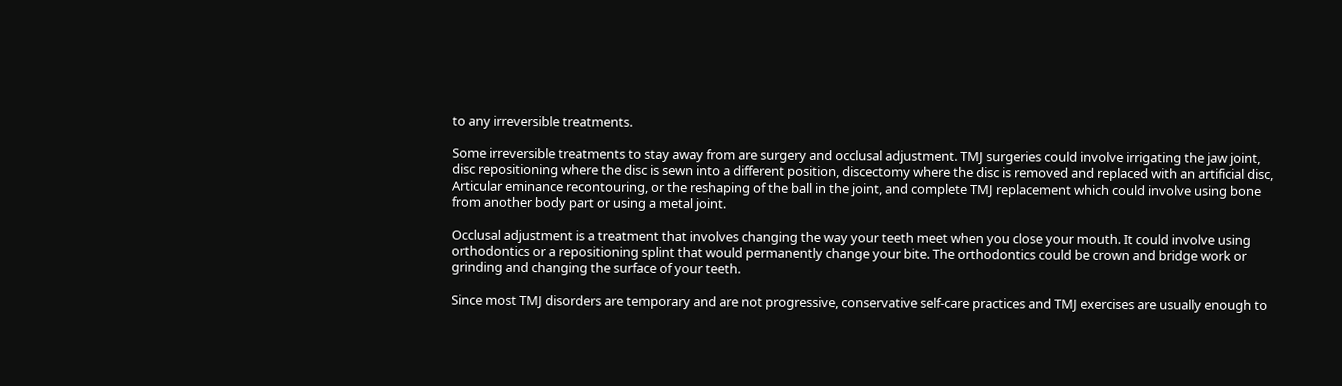to any irreversible treatments.

Some irreversible treatments to stay away from are surgery and occlusal adjustment. TMJ surgeries could involve irrigating the jaw joint, disc repositioning where the disc is sewn into a different position, discectomy where the disc is removed and replaced with an artificial disc, Articular eminance recontouring, or the reshaping of the ball in the joint, and complete TMJ replacement which could involve using bone from another body part or using a metal joint.

Occlusal adjustment is a treatment that involves changing the way your teeth meet when you close your mouth. It could involve using orthodontics or a repositioning splint that would permanently change your bite. The orthodontics could be crown and bridge work or grinding and changing the surface of your teeth.

Since most TMJ disorders are temporary and are not progressive, conservative self-care practices and TMJ exercises are usually enough to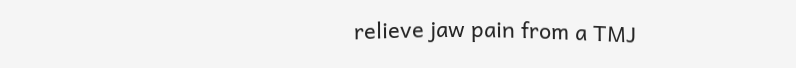relieve jaw pain from a TMJ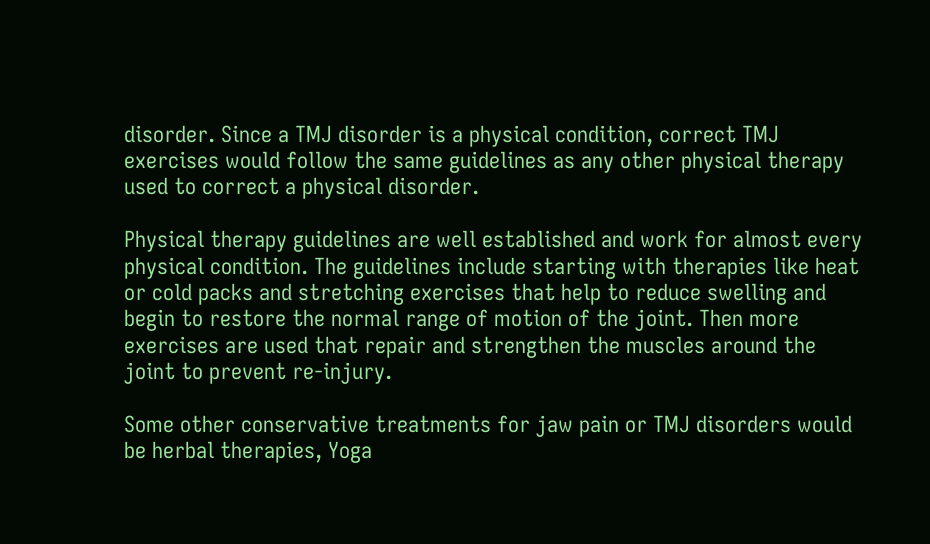disorder. Since a TMJ disorder is a physical condition, correct TMJ exercises would follow the same guidelines as any other physical therapy used to correct a physical disorder.

Physical therapy guidelines are well established and work for almost every physical condition. The guidelines include starting with therapies like heat or cold packs and stretching exercises that help to reduce swelling and begin to restore the normal range of motion of the joint. Then more exercises are used that repair and strengthen the muscles around the joint to prevent re-injury.

Some other conservative treatments for jaw pain or TMJ disorders would be herbal therapies, Yoga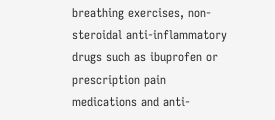breathing exercises, non-steroidal anti-inflammatory drugs such as ibuprofen or prescription pain medications and anti-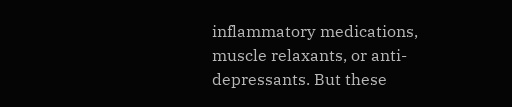inflammatory medications, muscle relaxants, or anti-depressants. But these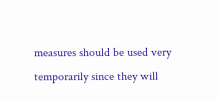measures should be used very temporarily since they will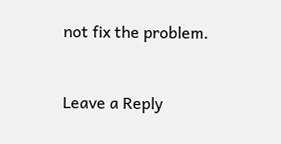not fix the problem.


Leave a Reply